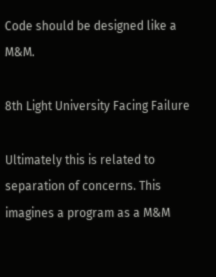Code should be designed like a M&M.

8th Light University Facing Failure

Ultimately this is related to separation of concerns. This imagines a program as a M&M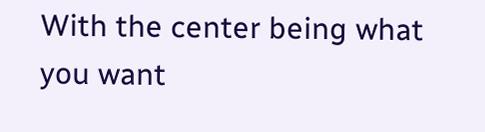With the center being what you want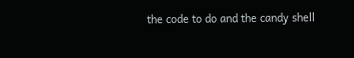the code to do and the candy shell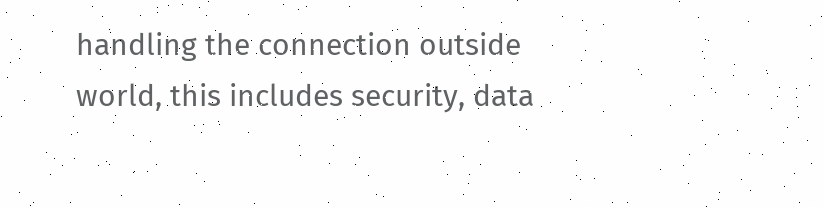handling the connection outside world, this includes security, data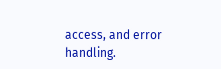access, and error handling.